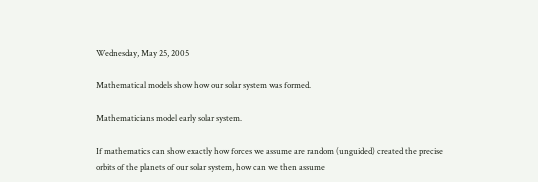Wednesday, May 25, 2005

Mathematical models show how our solar system was formed.

Mathematicians model early solar system.

If mathematics can show exactly how forces we assume are random (unguided) created the precise orbits of the planets of our solar system, how can we then assume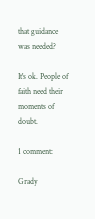that guidance was needed?

It's ok. People of faith need their moments of doubt.

1 comment:

Grady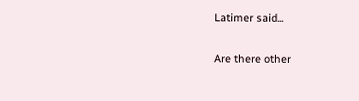Latimer said...

Are there other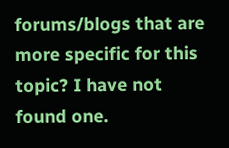forums/blogs that are more specific for this topic? I have not found one.